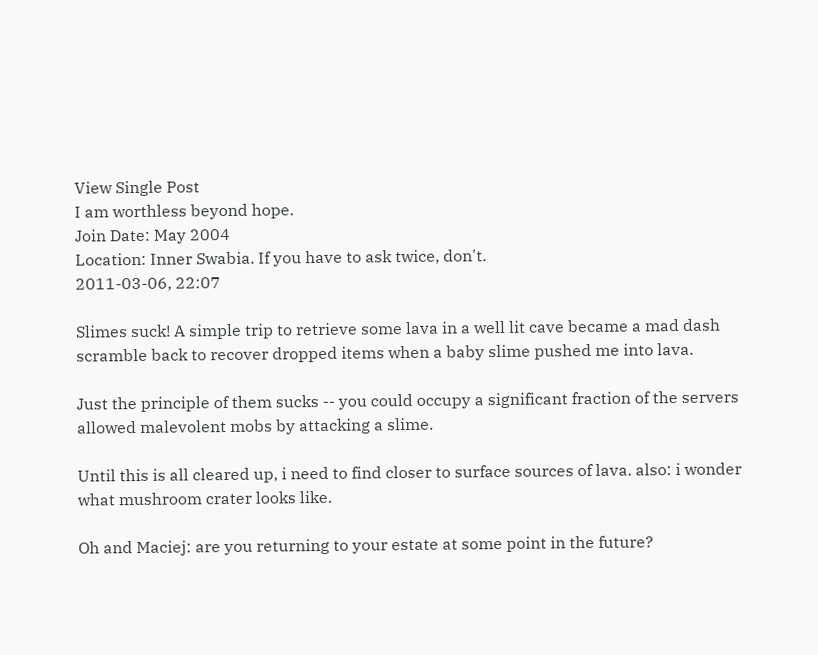View Single Post
I am worthless beyond hope.
Join Date: May 2004
Location: Inner Swabia. If you have to ask twice, don't.
2011-03-06, 22:07

Slimes suck! A simple trip to retrieve some lava in a well lit cave became a mad dash scramble back to recover dropped items when a baby slime pushed me into lava.

Just the principle of them sucks -- you could occupy a significant fraction of the servers allowed malevolent mobs by attacking a slime.

Until this is all cleared up, i need to find closer to surface sources of lava. also: i wonder what mushroom crater looks like.

Oh and Maciej: are you returning to your estate at some point in the future?